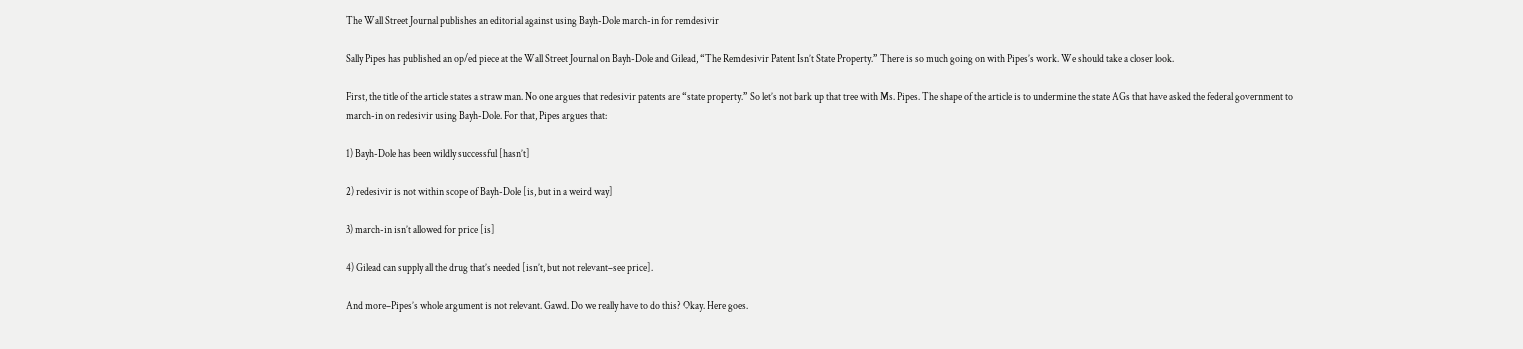The Wall Street Journal publishes an editorial against using Bayh-Dole march-in for remdesivir

Sally Pipes has published an op/ed piece at the Wall Street Journal on Bayh-Dole and Gilead, “The Remdesivir Patent Isn’t State Property.” There is so much going on with Pipes’s work. We should take a closer look.

First, the title of the article states a straw man. No one argues that redesivir patents are “state property.” So let’s not bark up that tree with Ms. Pipes. The shape of the article is to undermine the state AGs that have asked the federal government to march-in on redesivir using Bayh-Dole. For that, Pipes argues that:

1) Bayh-Dole has been wildly successful [hasn’t]

2) redesivir is not within scope of Bayh-Dole [is, but in a weird way]

3) march-in isn’t allowed for price [is]

4) Gilead can supply all the drug that’s needed [isn’t, but not relevant–see price].

And more–Pipes’s whole argument is not relevant. Gawd. Do we really have to do this? Okay. Here goes.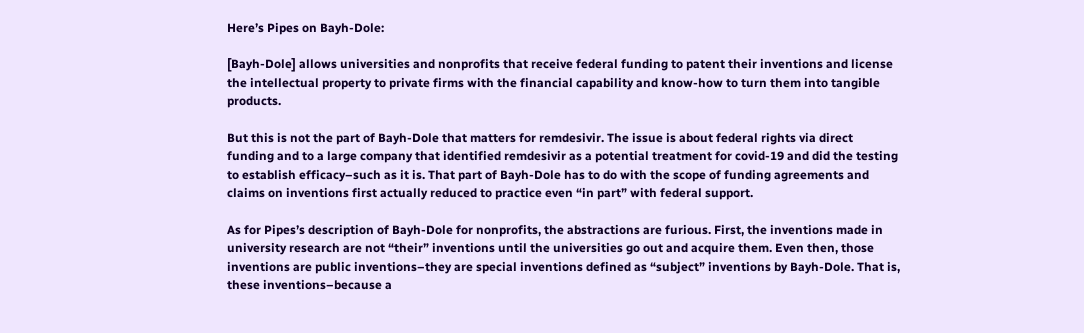Here’s Pipes on Bayh-Dole:

[Bayh-Dole] allows universities and nonprofits that receive federal funding to patent their inventions and license the intellectual property to private firms with the financial capability and know-how to turn them into tangible products.

But this is not the part of Bayh-Dole that matters for remdesivir. The issue is about federal rights via direct funding and to a large company that identified remdesivir as a potential treatment for covid-19 and did the testing to establish efficacy–such as it is. That part of Bayh-Dole has to do with the scope of funding agreements and claims on inventions first actually reduced to practice even “in part” with federal support.

As for Pipes’s description of Bayh-Dole for nonprofits, the abstractions are furious. First, the inventions made in university research are not “their” inventions until the universities go out and acquire them. Even then, those inventions are public inventions–they are special inventions defined as “subject” inventions by Bayh-Dole. That is, these inventions–because a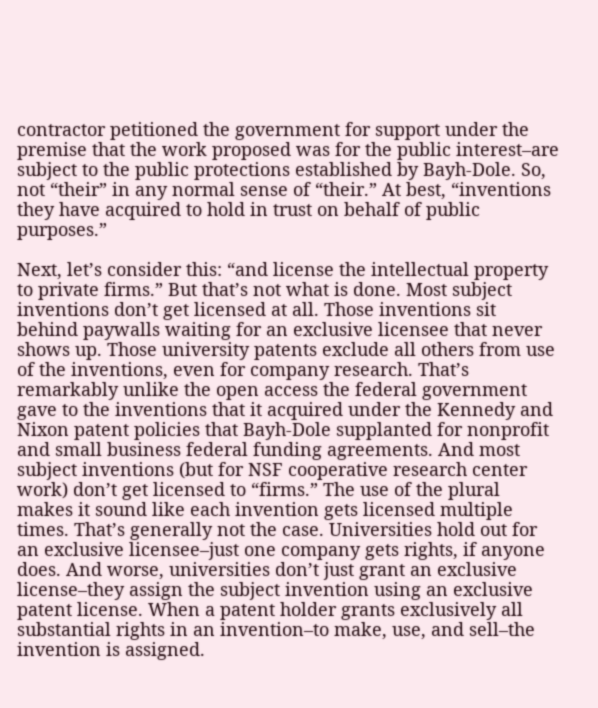contractor petitioned the government for support under the premise that the work proposed was for the public interest–are subject to the public protections established by Bayh-Dole. So, not “their” in any normal sense of “their.” At best, “inventions they have acquired to hold in trust on behalf of public purposes.”

Next, let’s consider this: “and license the intellectual property to private firms.” But that’s not what is done. Most subject inventions don’t get licensed at all. Those inventions sit behind paywalls waiting for an exclusive licensee that never shows up. Those university patents exclude all others from use of the inventions, even for company research. That’s remarkably unlike the open access the federal government gave to the inventions that it acquired under the Kennedy and Nixon patent policies that Bayh-Dole supplanted for nonprofit and small business federal funding agreements. And most subject inventions (but for NSF cooperative research center work) don’t get licensed to “firms.” The use of the plural makes it sound like each invention gets licensed multiple times. That’s generally not the case. Universities hold out for an exclusive licensee–just one company gets rights, if anyone does. And worse, universities don’t just grant an exclusive license–they assign the subject invention using an exclusive patent license. When a patent holder grants exclusively all substantial rights in an invention–to make, use, and sell–the invention is assigned.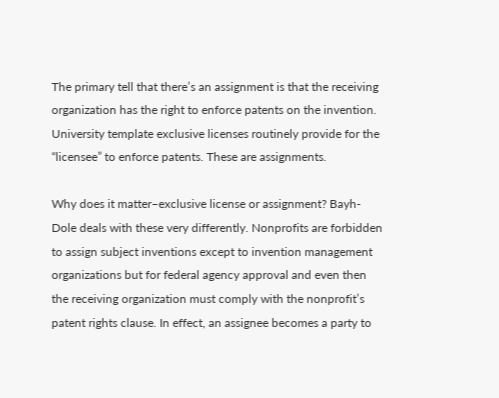The primary tell that there’s an assignment is that the receiving organization has the right to enforce patents on the invention. University template exclusive licenses routinely provide for the “licensee” to enforce patents. These are assignments.

Why does it matter–exclusive license or assignment? Bayh-Dole deals with these very differently. Nonprofits are forbidden to assign subject inventions except to invention management organizations but for federal agency approval and even then the receiving organization must comply with the nonprofit’s patent rights clause. In effect, an assignee becomes a party to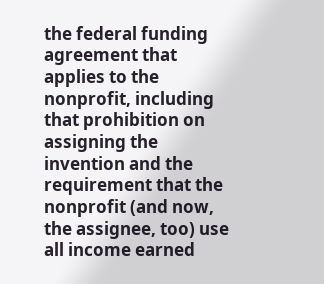the federal funding agreement that applies to the nonprofit, including that prohibition on assigning the invention and the requirement that the nonprofit (and now, the assignee, too) use all income earned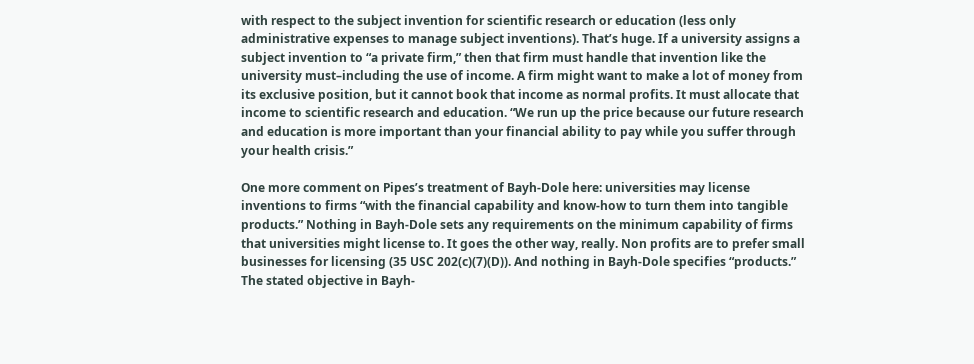with respect to the subject invention for scientific research or education (less only administrative expenses to manage subject inventions). That’s huge. If a university assigns a subject invention to “a private firm,” then that firm must handle that invention like the university must–including the use of income. A firm might want to make a lot of money from its exclusive position, but it cannot book that income as normal profits. It must allocate that income to scientific research and education. “We run up the price because our future research and education is more important than your financial ability to pay while you suffer through your health crisis.”

One more comment on Pipes’s treatment of Bayh-Dole here: universities may license inventions to firms “with the financial capability and know-how to turn them into tangible products.” Nothing in Bayh-Dole sets any requirements on the minimum capability of firms that universities might license to. It goes the other way, really. Non profits are to prefer small businesses for licensing (35 USC 202(c)(7)(D)). And nothing in Bayh-Dole specifies “products.” The stated objective in Bayh-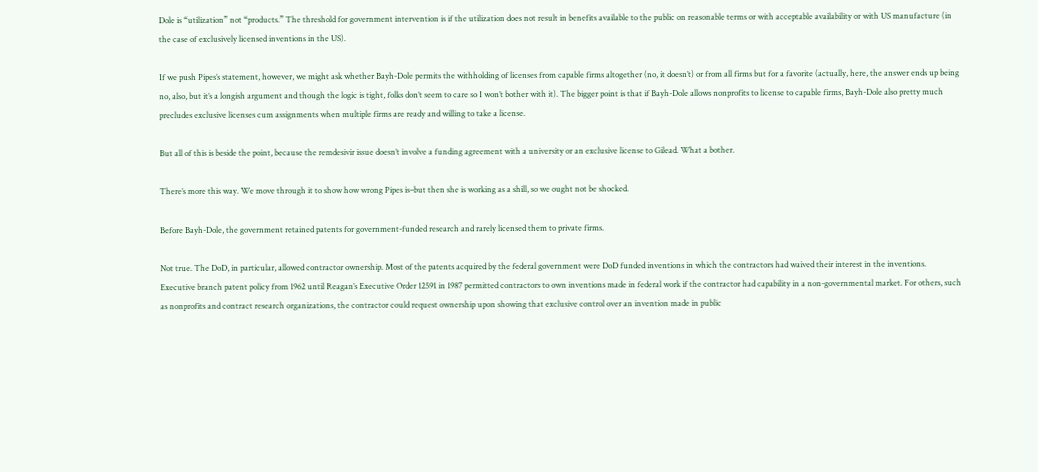Dole is “utilization” not “products.” The threshold for government intervention is if the utilization does not result in benefits available to the public on reasonable terms or with acceptable availability or with US manufacture (in the case of exclusively licensed inventions in the US).

If we push Pipes’s statement, however, we might ask whether Bayh-Dole permits the withholding of licenses from capable firms altogether (no, it doesn’t) or from all firms but for a favorite (actually, here, the answer ends up being no, also, but it’s a longish argument and though the logic is tight, folks don’t seem to care so I won’t bother with it). The bigger point is that if Bayh-Dole allows nonprofits to license to capable firms, Bayh-Dole also pretty much precludes exclusive licenses cum assignments when multiple firms are ready and willing to take a license.

But all of this is beside the point, because the remdesivir issue doesn’t involve a funding agreement with a university or an exclusive license to Gilead. What a bother.

There’s more this way. We move through it to show how wrong Pipes is–but then she is working as a shill, so we ought not be shocked.

Before Bayh-Dole, the government retained patents for government-funded research and rarely licensed them to private firms.

Not true. The DoD, in particular, allowed contractor ownership. Most of the patents acquired by the federal government were DoD funded inventions in which the contractors had waived their interest in the inventions. Executive branch patent policy from 1962 until Reagan’s Executive Order 12591 in 1987 permitted contractors to own inventions made in federal work if the contractor had capability in a non-governmental market. For others, such as nonprofits and contract research organizations, the contractor could request ownership upon showing that exclusive control over an invention made in public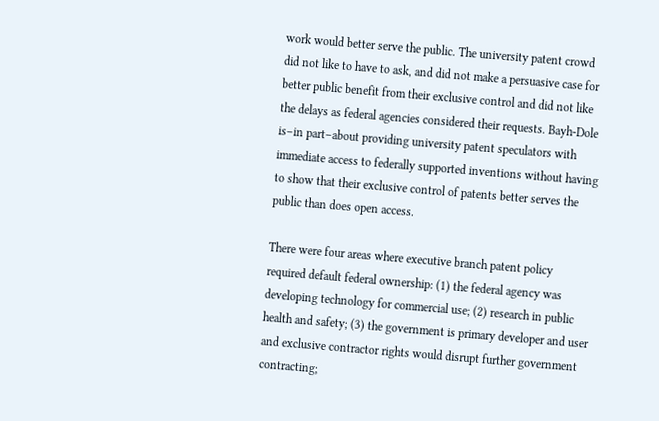work would better serve the public. The university patent crowd did not like to have to ask, and did not make a persuasive case for better public benefit from their exclusive control and did not like the delays as federal agencies considered their requests. Bayh-Dole is–in part–about providing university patent speculators with immediate access to federally supported inventions without having to show that their exclusive control of patents better serves the public than does open access.

There were four areas where executive branch patent policy required default federal ownership: (1) the federal agency was developing technology for commercial use; (2) research in public health and safety; (3) the government is primary developer and user and exclusive contractor rights would disrupt further government contracting;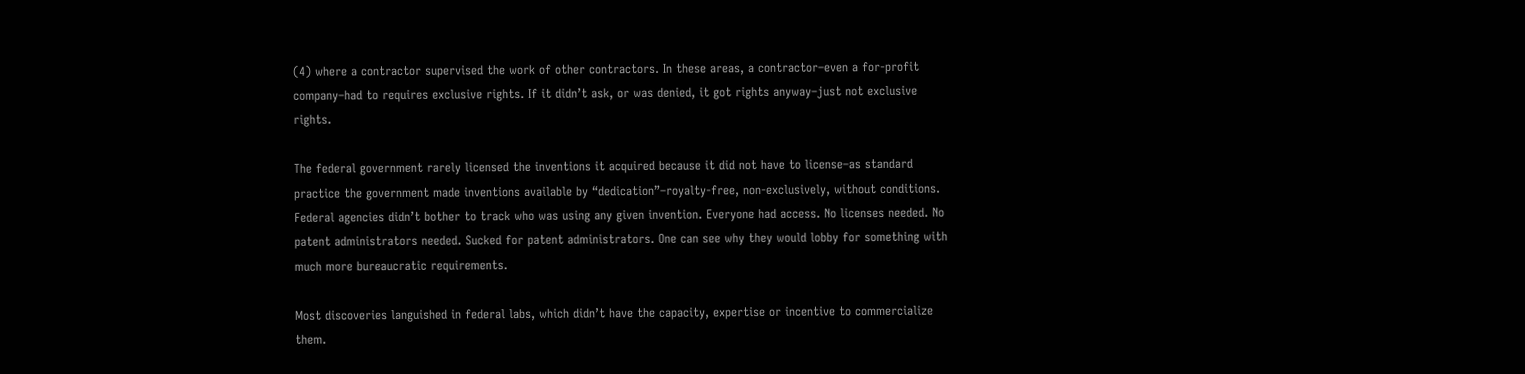(4) where a contractor supervised the work of other contractors. In these areas, a contractor–even a for-profit company–had to requires exclusive rights. If it didn’t ask, or was denied, it got rights anyway–just not exclusive rights.

The federal government rarely licensed the inventions it acquired because it did not have to license–as standard practice the government made inventions available by “dedication”–royalty-free, non-exclusively, without conditions. Federal agencies didn’t bother to track who was using any given invention. Everyone had access. No licenses needed. No patent administrators needed. Sucked for patent administrators. One can see why they would lobby for something with much more bureaucratic requirements.

Most discoveries languished in federal labs, which didn’t have the capacity, expertise or incentive to commercialize them.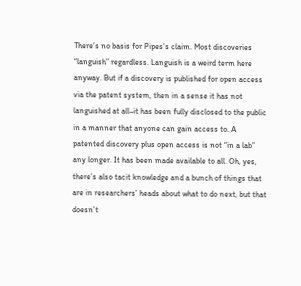There’s no basis for Pipes’s claim. Most discoveries “languish” regardless. Languish is a weird term here anyway. But if a discovery is published for open access via the patent system, then in a sense it has not languished at all–it has been fully disclosed to the public in a manner that anyone can gain access to. A patented discovery plus open access is not “in a lab” any longer. It has been made available to all. Oh, yes, there’s also tacit knowledge and a bunch of things that are in researchers’ heads about what to do next, but that doesn’t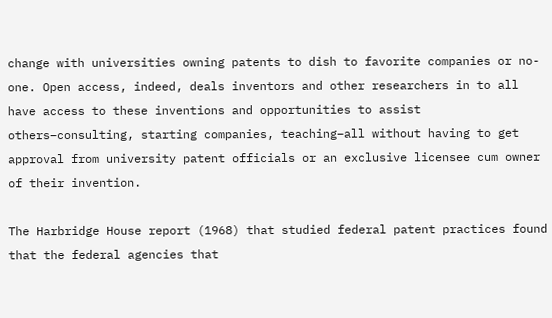change with universities owning patents to dish to favorite companies or no-one. Open access, indeed, deals inventors and other researchers in to all have access to these inventions and opportunities to assist others–consulting, starting companies, teaching–all without having to get approval from university patent officials or an exclusive licensee cum owner of their invention.

The Harbridge House report (1968) that studied federal patent practices found that the federal agencies that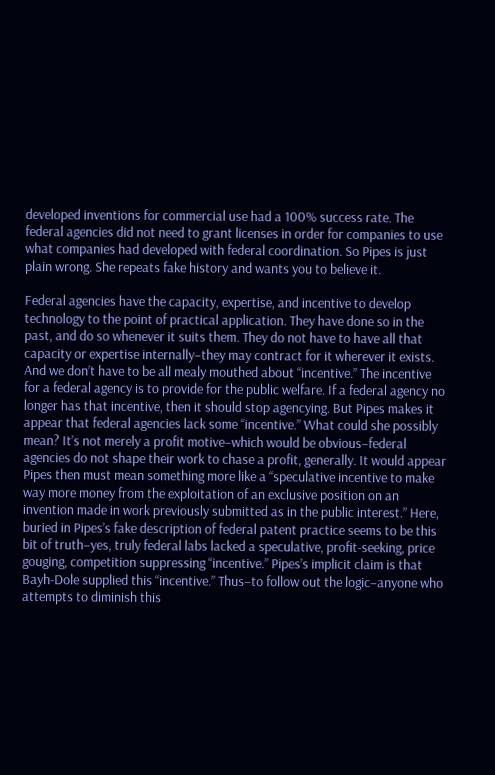developed inventions for commercial use had a 100% success rate. The federal agencies did not need to grant licenses in order for companies to use what companies had developed with federal coordination. So Pipes is just plain wrong. She repeats fake history and wants you to believe it.

Federal agencies have the capacity, expertise, and incentive to develop technology to the point of practical application. They have done so in the past, and do so whenever it suits them. They do not have to have all that capacity or expertise internally–they may contract for it wherever it exists. And we don’t have to be all mealy mouthed about “incentive.” The incentive for a federal agency is to provide for the public welfare. If a federal agency no longer has that incentive, then it should stop agencying. But Pipes makes it appear that federal agencies lack some “incentive.” What could she possibly mean? It’s not merely a profit motive–which would be obvious–federal agencies do not shape their work to chase a profit, generally. It would appear Pipes then must mean something more like a “speculative incentive to make way more money from the exploitation of an exclusive position on an invention made in work previously submitted as in the public interest.” Here, buried in Pipes’s fake description of federal patent practice seems to be this bit of truth–yes, truly federal labs lacked a speculative, profit-seeking, price gouging, competition suppressing “incentive.” Pipes’s implicit claim is that Bayh-Dole supplied this “incentive.” Thus–to follow out the logic–anyone who attempts to diminish this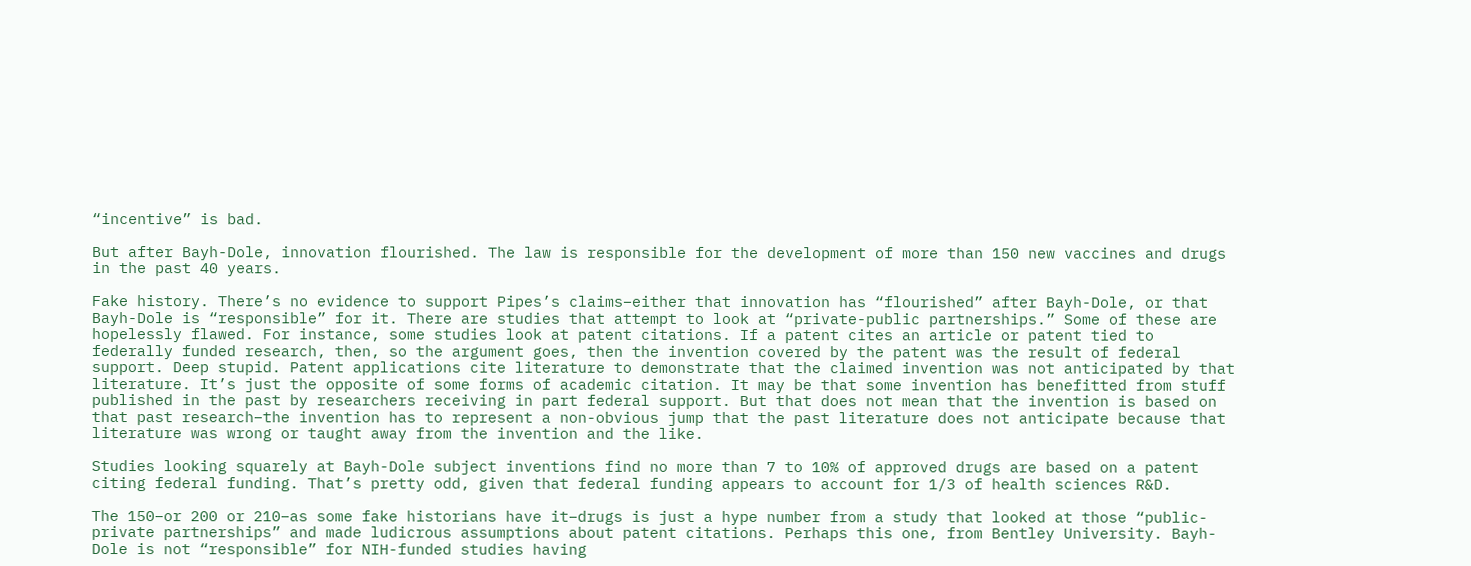“incentive” is bad.

But after Bayh-Dole, innovation flourished. The law is responsible for the development of more than 150 new vaccines and drugs in the past 40 years.

Fake history. There’s no evidence to support Pipes’s claims–either that innovation has “flourished” after Bayh-Dole, or that Bayh-Dole is “responsible” for it. There are studies that attempt to look at “private-public partnerships.” Some of these are hopelessly flawed. For instance, some studies look at patent citations. If a patent cites an article or patent tied to federally funded research, then, so the argument goes, then the invention covered by the patent was the result of federal support. Deep stupid. Patent applications cite literature to demonstrate that the claimed invention was not anticipated by that literature. It’s just the opposite of some forms of academic citation. It may be that some invention has benefitted from stuff published in the past by researchers receiving in part federal support. But that does not mean that the invention is based on that past research–the invention has to represent a non-obvious jump that the past literature does not anticipate because that literature was wrong or taught away from the invention and the like.

Studies looking squarely at Bayh-Dole subject inventions find no more than 7 to 10% of approved drugs are based on a patent citing federal funding. That’s pretty odd, given that federal funding appears to account for 1/3 of health sciences R&D.

The 150–or 200 or 210–as some fake historians have it–drugs is just a hype number from a study that looked at those “public-private partnerships” and made ludicrous assumptions about patent citations. Perhaps this one, from Bentley University. Bayh-Dole is not “responsible” for NIH-funded studies having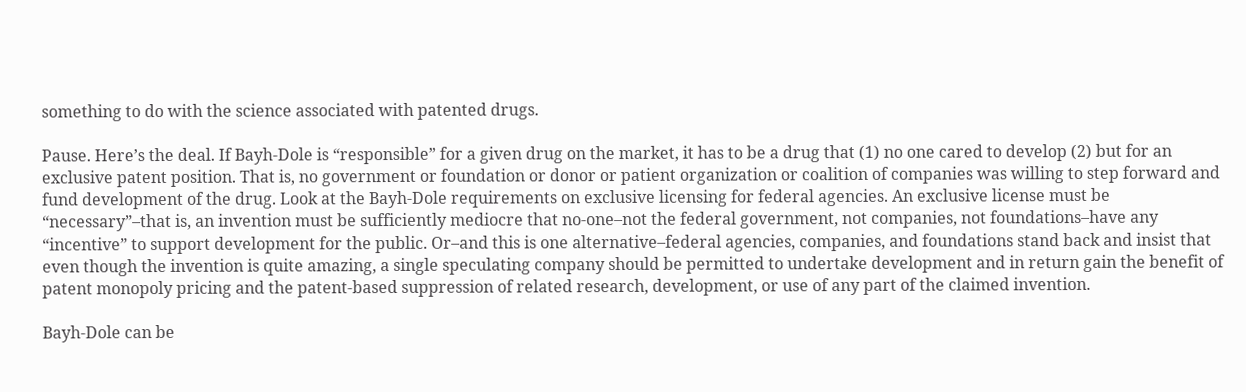something to do with the science associated with patented drugs.

Pause. Here’s the deal. If Bayh-Dole is “responsible” for a given drug on the market, it has to be a drug that (1) no one cared to develop (2) but for an exclusive patent position. That is, no government or foundation or donor or patient organization or coalition of companies was willing to step forward and fund development of the drug. Look at the Bayh-Dole requirements on exclusive licensing for federal agencies. An exclusive license must be “necessary”–that is, an invention must be sufficiently mediocre that no-one–not the federal government, not companies, not foundations–have any “incentive” to support development for the public. Or–and this is one alternative–federal agencies, companies, and foundations stand back and insist that even though the invention is quite amazing, a single speculating company should be permitted to undertake development and in return gain the benefit of patent monopoly pricing and the patent-based suppression of related research, development, or use of any part of the claimed invention.

Bayh-Dole can be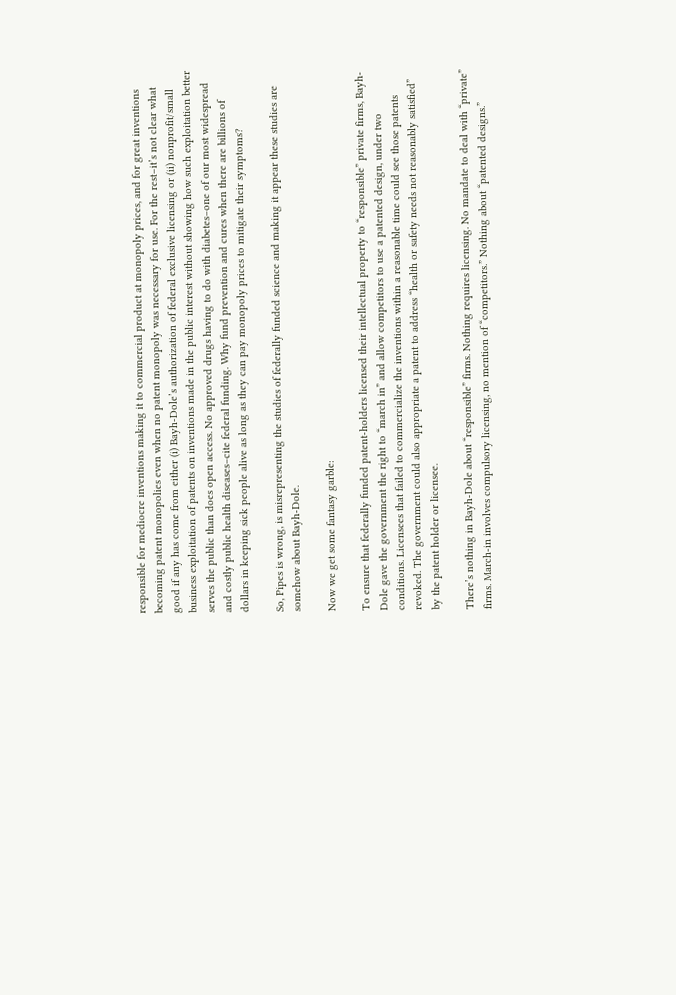responsible for mediocre inventions making it to commercial product at monopoly prices, and for great inventions becoming patent monopolies even when no patent monopoly was necessary for use. For the rest–it’s not clear what good if any has come from either (i) Bayh-Dole’s authorization of federal exclusive licensing or (ii) nonprofit/small business exploitation of patents on inventions made in the public interest without showing how such exploitation better serves the public than does open access. No approved drugs having to do with diabetes–one of our most widespread and costly public health diseases–cite federal funding. Why fund prevention and cures when there are billions of dollars in keeping sick people alive as long as they can pay monopoly prices to mitigate their symptoms?

So, Pipes is wrong, is misrepresenting the studies of federally funded science and making it appear these studies are somehow about Bayh-Dole.

Now we get some fantasy garble:

To ensure that federally funded patent-holders licensed their intellectual property to “responsible” private firms, Bayh-Dole gave the government the right to “march in” and allow competitors to use a patented design, under two conditions. Licensees that failed to commercialize the inventions within a reasonable time could see those patents revoked. The government could also appropriate a patent to address “health or safety needs not reasonably satisfied” by the patent holder or licensee.

There’s nothing in Bayh-Dole about “responsible” firms. Nothing requires licensing. No mandate to deal with “private” firms. March-in involves compulsory licensing, no mention of “competitors.” Nothing about “patented designs.”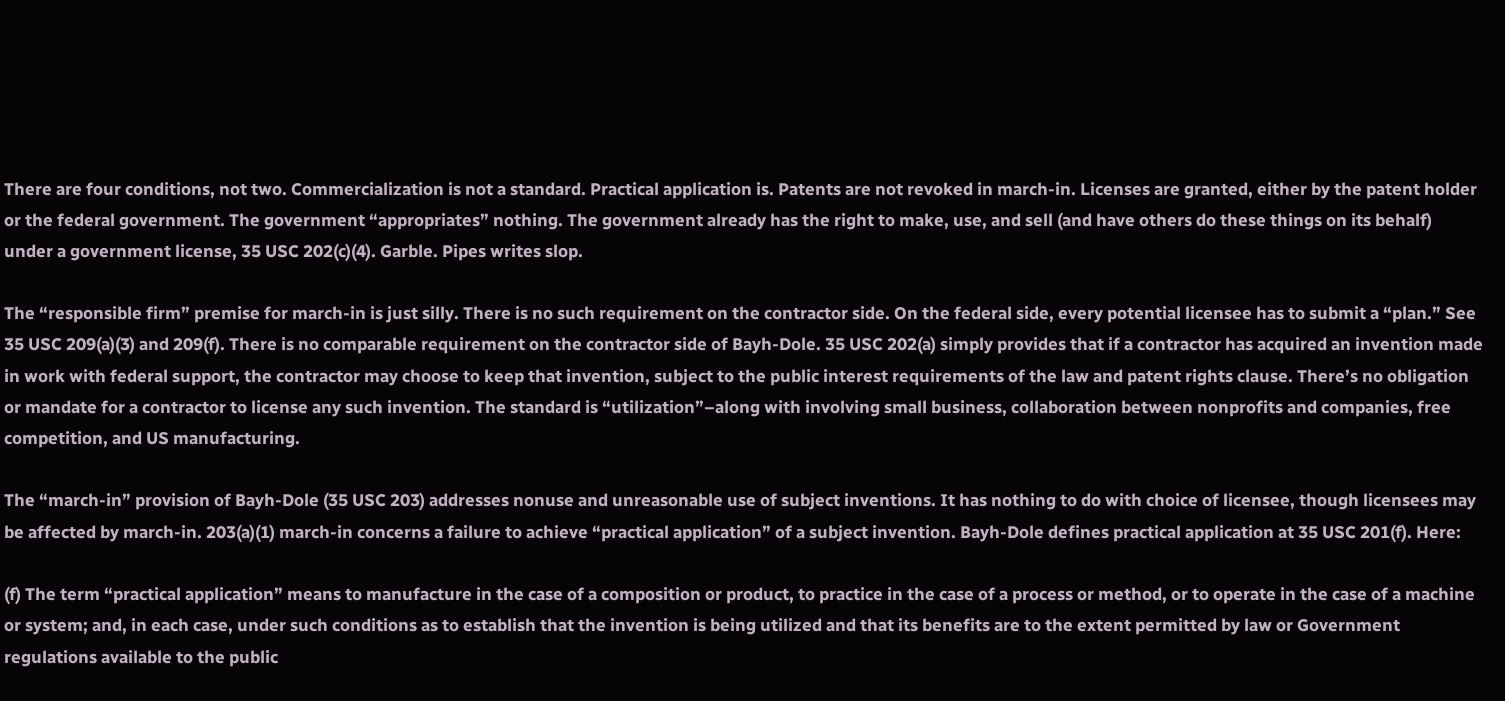There are four conditions, not two. Commercialization is not a standard. Practical application is. Patents are not revoked in march-in. Licenses are granted, either by the patent holder or the federal government. The government “appropriates” nothing. The government already has the right to make, use, and sell (and have others do these things on its behalf) under a government license, 35 USC 202(c)(4). Garble. Pipes writes slop.

The “responsible firm” premise for march-in is just silly. There is no such requirement on the contractor side. On the federal side, every potential licensee has to submit a “plan.” See 35 USC 209(a)(3) and 209(f). There is no comparable requirement on the contractor side of Bayh-Dole. 35 USC 202(a) simply provides that if a contractor has acquired an invention made in work with federal support, the contractor may choose to keep that invention, subject to the public interest requirements of the law and patent rights clause. There’s no obligation or mandate for a contractor to license any such invention. The standard is “utilization”–along with involving small business, collaboration between nonprofits and companies, free competition, and US manufacturing.

The “march-in” provision of Bayh-Dole (35 USC 203) addresses nonuse and unreasonable use of subject inventions. It has nothing to do with choice of licensee, though licensees may be affected by march-in. 203(a)(1) march-in concerns a failure to achieve “practical application” of a subject invention. Bayh-Dole defines practical application at 35 USC 201(f). Here:

(f) The term “practical application” means to manufacture in the case of a composition or product, to practice in the case of a process or method, or to operate in the case of a machine or system; and, in each case, under such conditions as to establish that the invention is being utilized and that its benefits are to the extent permitted by law or Government regulations available to the public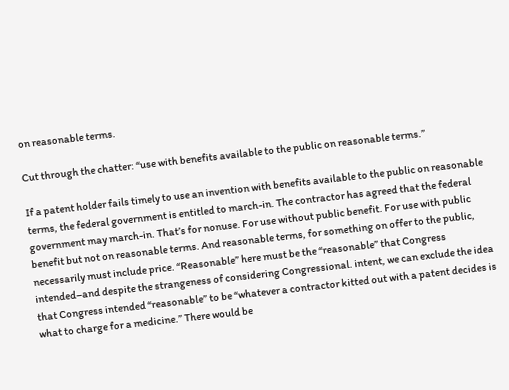on reasonable terms.

Cut through the chatter: “use with benefits available to the public on reasonable terms.”

If a patent holder fails timely to use an invention with benefits available to the public on reasonable terms, the federal government is entitled to march-in. The contractor has agreed that the federal government may march-in. That’s for nonuse. For use without public benefit. For use with public benefit but not on reasonable terms. And reasonable terms, for something on offer to the public, necessarily must include price. “Reasonable” here must be the “reasonable” that Congress intended–and despite the strangeness of considering Congressional. intent, we can exclude the idea that Congress intended “reasonable” to be “whatever a contractor kitted out with a patent decides is what to charge for a medicine.” There would be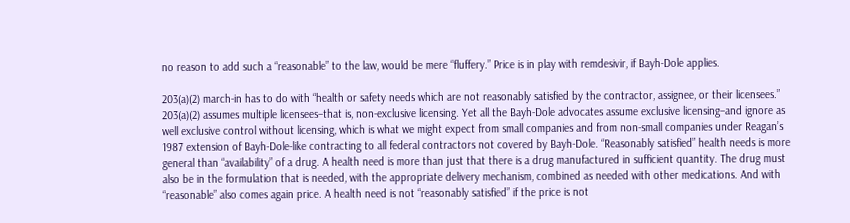no reason to add such a “reasonable” to the law, would be mere “fluffery.” Price is in play with remdesivir, if Bayh-Dole applies.

203(a)(2) march-in has to do with “health or safety needs which are not reasonably satisfied by the contractor, assignee, or their licensees.” 203(a)(2) assumes multiple licensees–that is, non-exclusive licensing. Yet all the Bayh-Dole advocates assume exclusive licensing–and ignore as well exclusive control without licensing, which is what we might expect from small companies and from non-small companies under Reagan’s 1987 extension of Bayh-Dole-like contracting to all federal contractors not covered by Bayh-Dole. “Reasonably satisfied” health needs is more general than “availability” of a drug. A health need is more than just that there is a drug manufactured in sufficient quantity. The drug must also be in the formulation that is needed, with the appropriate delivery mechanism, combined as needed with other medications. And with “reasonable” also comes again price. A health need is not “reasonably satisfied” if the price is not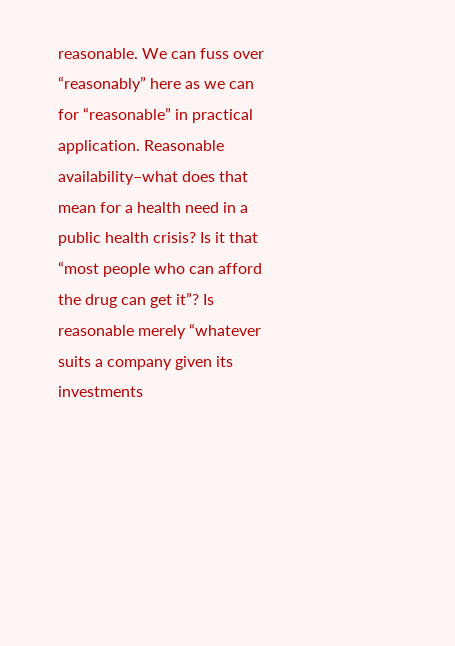reasonable. We can fuss over “reasonably” here as we can for “reasonable” in practical application. Reasonable availability–what does that mean for a health need in a public health crisis? Is it that “most people who can afford the drug can get it”? Is reasonable merely “whatever suits a company given its investments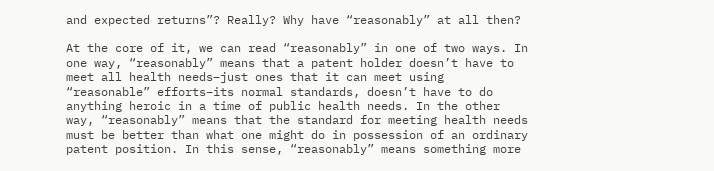and expected returns”? Really? Why have “reasonably” at all then?

At the core of it, we can read “reasonably” in one of two ways. In one way, “reasonably” means that a patent holder doesn’t have to meet all health needs–just ones that it can meet using “reasonable” efforts–its normal standards, doesn’t have to do anything heroic in a time of public health needs. In the other way, “reasonably” means that the standard for meeting health needs must be better than what one might do in possession of an ordinary patent position. In this sense, “reasonably” means something more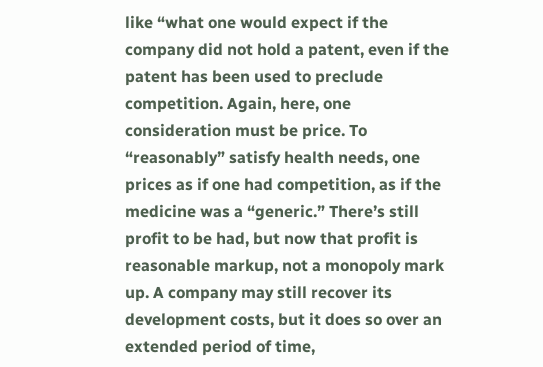like “what one would expect if the company did not hold a patent, even if the patent has been used to preclude competition. Again, here, one consideration must be price. To “reasonably” satisfy health needs, one prices as if one had competition, as if the medicine was a “generic.” There’s still profit to be had, but now that profit is reasonable markup, not a monopoly mark up. A company may still recover its development costs, but it does so over an extended period of time,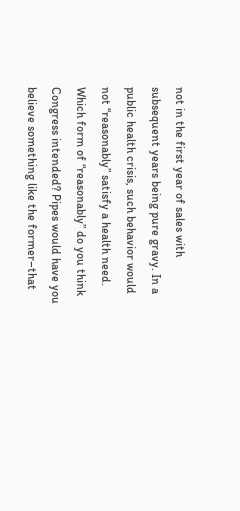not in the first year of sales with subsequent years being pure gravy. In a public health crisis, such behavior would not “reasonably” satisfy a health need. Which form of “reasonably” do you think Congress intended? Pipes would have you believe something like the former–that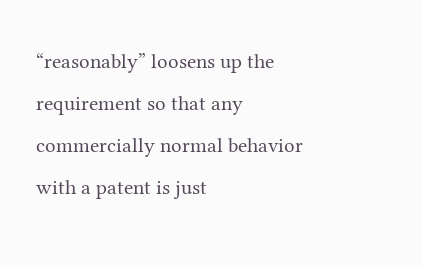“reasonably” loosens up the requirement so that any commercially normal behavior with a patent is just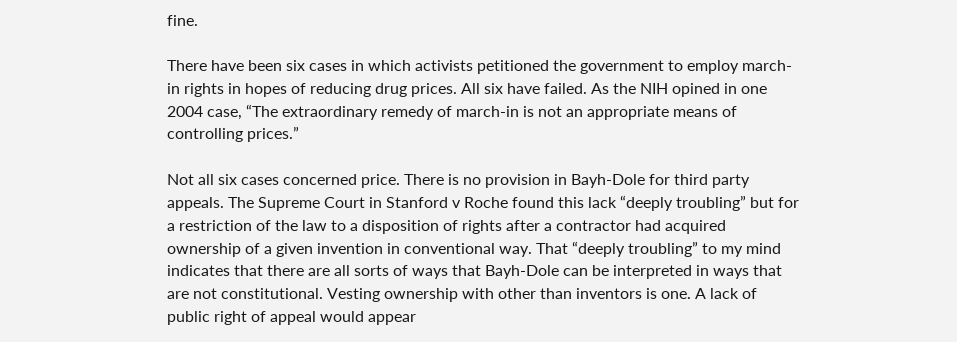fine.

There have been six cases in which activists petitioned the government to employ march-in rights in hopes of reducing drug prices. All six have failed. As the NIH opined in one 2004 case, “The extraordinary remedy of march-in is not an appropriate means of controlling prices.”

Not all six cases concerned price. There is no provision in Bayh-Dole for third party appeals. The Supreme Court in Stanford v Roche found this lack “deeply troubling” but for a restriction of the law to a disposition of rights after a contractor had acquired ownership of a given invention in conventional way. That “deeply troubling” to my mind indicates that there are all sorts of ways that Bayh-Dole can be interpreted in ways that are not constitutional. Vesting ownership with other than inventors is one. A lack of public right of appeal would appear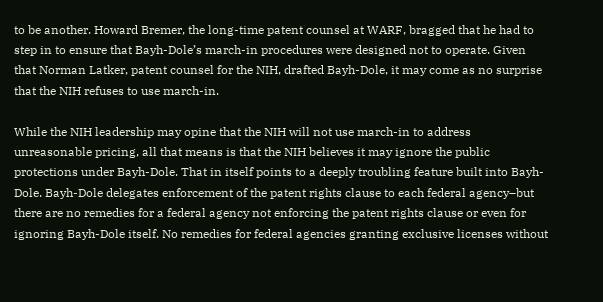to be another. Howard Bremer, the long-time patent counsel at WARF, bragged that he had to step in to ensure that Bayh-Dole’s march-in procedures were designed not to operate. Given that Norman Latker, patent counsel for the NIH, drafted Bayh-Dole, it may come as no surprise that the NIH refuses to use march-in.

While the NIH leadership may opine that the NIH will not use march-in to address unreasonable pricing, all that means is that the NIH believes it may ignore the public protections under Bayh-Dole. That in itself points to a deeply troubling feature built into Bayh-Dole. Bayh-Dole delegates enforcement of the patent rights clause to each federal agency–but there are no remedies for a federal agency not enforcing the patent rights clause or even for ignoring Bayh-Dole itself. No remedies for federal agencies granting exclusive licenses without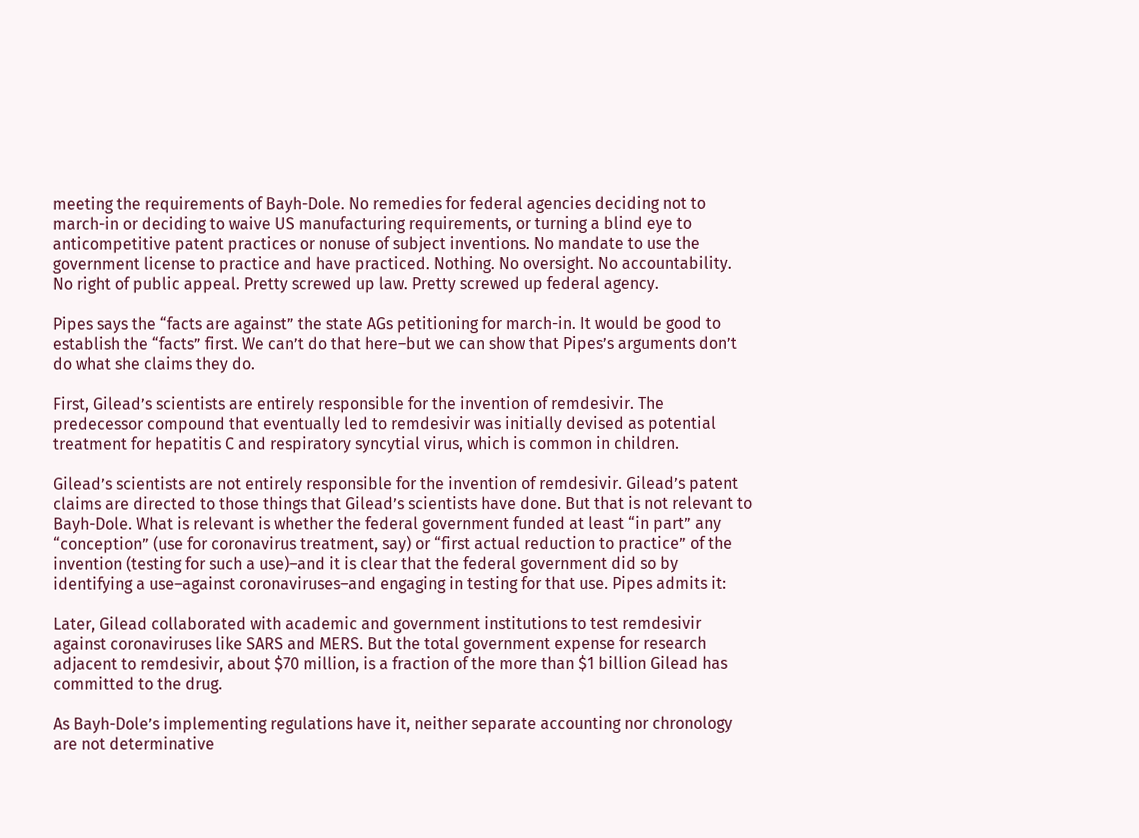meeting the requirements of Bayh-Dole. No remedies for federal agencies deciding not to march-in or deciding to waive US manufacturing requirements, or turning a blind eye to anticompetitive patent practices or nonuse of subject inventions. No mandate to use the government license to practice and have practiced. Nothing. No oversight. No accountability. No right of public appeal. Pretty screwed up law. Pretty screwed up federal agency.

Pipes says the “facts are against” the state AGs petitioning for march-in. It would be good to establish the “facts” first. We can’t do that here–but we can show that Pipes’s arguments don’t do what she claims they do.

First, Gilead’s scientists are entirely responsible for the invention of remdesivir. The predecessor compound that eventually led to remdesivir was initially devised as potential treatment for hepatitis C and respiratory syncytial virus, which is common in children.

Gilead’s scientists are not entirely responsible for the invention of remdesivir. Gilead’s patent claims are directed to those things that Gilead’s scientists have done. But that is not relevant to Bayh-Dole. What is relevant is whether the federal government funded at least “in part” any “conception” (use for coronavirus treatment, say) or “first actual reduction to practice” of the invention (testing for such a use)–and it is clear that the federal government did so by identifying a use–against coronaviruses–and engaging in testing for that use. Pipes admits it:

Later, Gilead collaborated with academic and government institutions to test remdesivir against coronaviruses like SARS and MERS. But the total government expense for research adjacent to remdesivir, about $70 million, is a fraction of the more than $1 billion Gilead has committed to the drug.

As Bayh-Dole’s implementing regulations have it, neither separate accounting nor chronology are not determinative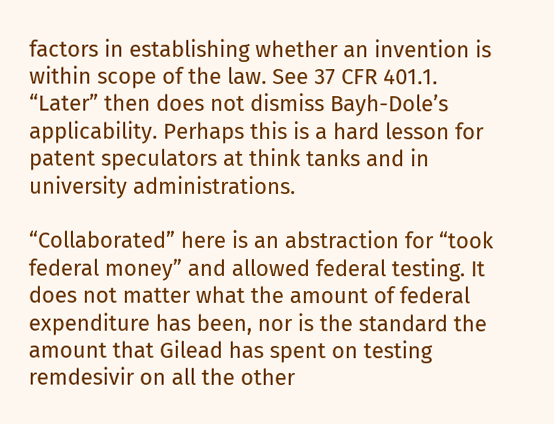factors in establishing whether an invention is within scope of the law. See 37 CFR 401.1. “Later” then does not dismiss Bayh-Dole’s applicability. Perhaps this is a hard lesson for patent speculators at think tanks and in university administrations.

“Collaborated” here is an abstraction for “took federal money” and allowed federal testing. It does not matter what the amount of federal expenditure has been, nor is the standard the amount that Gilead has spent on testing remdesivir on all the other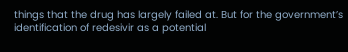things that the drug has largely failed at. But for the government’s identification of redesivir as a potential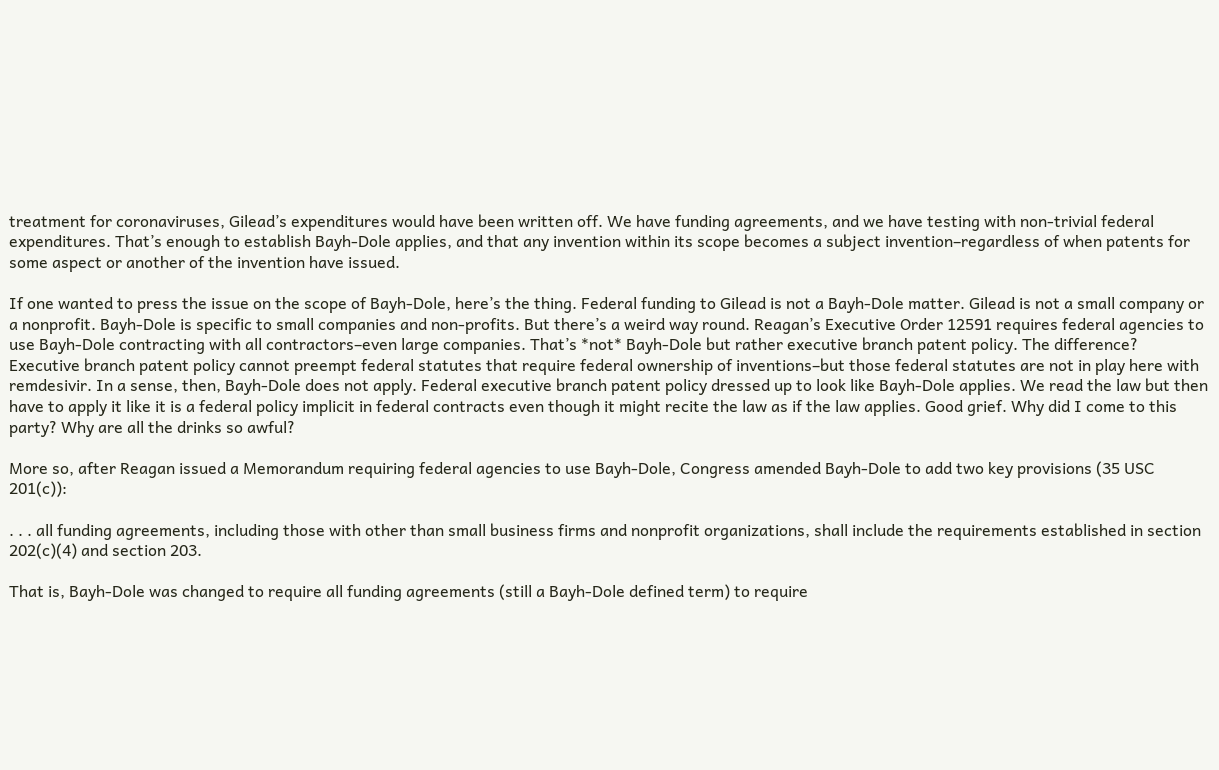treatment for coronaviruses, Gilead’s expenditures would have been written off. We have funding agreements, and we have testing with non-trivial federal expenditures. That’s enough to establish Bayh-Dole applies, and that any invention within its scope becomes a subject invention–regardless of when patents for some aspect or another of the invention have issued.

If one wanted to press the issue on the scope of Bayh-Dole, here’s the thing. Federal funding to Gilead is not a Bayh-Dole matter. Gilead is not a small company or a nonprofit. Bayh-Dole is specific to small companies and non-profits. But there’s a weird way round. Reagan’s Executive Order 12591 requires federal agencies to use Bayh-Dole contracting with all contractors–even large companies. That’s *not* Bayh-Dole but rather executive branch patent policy. The difference? Executive branch patent policy cannot preempt federal statutes that require federal ownership of inventions–but those federal statutes are not in play here with remdesivir. In a sense, then, Bayh-Dole does not apply. Federal executive branch patent policy dressed up to look like Bayh-Dole applies. We read the law but then have to apply it like it is a federal policy implicit in federal contracts even though it might recite the law as if the law applies. Good grief. Why did I come to this party? Why are all the drinks so awful?

More so, after Reagan issued a Memorandum requiring federal agencies to use Bayh-Dole, Congress amended Bayh-Dole to add two key provisions (35 USC 201(c)):

. . . all funding agreements, including those with other than small business firms and nonprofit organizations, shall include the requirements established in section 202(c)(4) and section 203.

That is, Bayh-Dole was changed to require all funding agreements (still a Bayh-Dole defined term) to require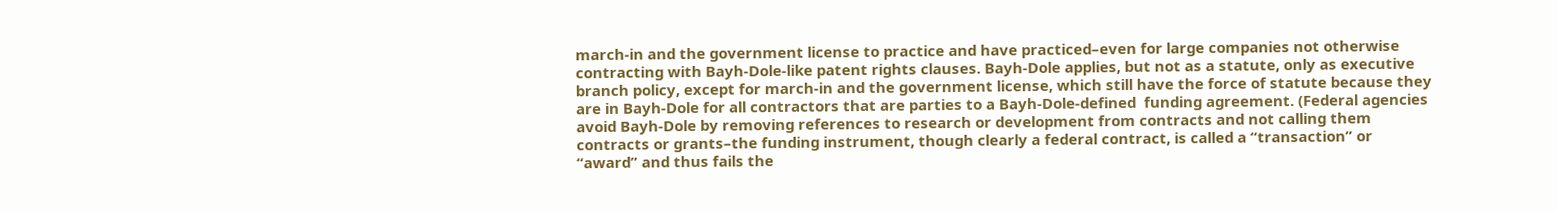march-in and the government license to practice and have practiced–even for large companies not otherwise contracting with Bayh-Dole-like patent rights clauses. Bayh-Dole applies, but not as a statute, only as executive branch policy, except for march-in and the government license, which still have the force of statute because they are in Bayh-Dole for all contractors that are parties to a Bayh-Dole-defined  funding agreement. (Federal agencies avoid Bayh-Dole by removing references to research or development from contracts and not calling them contracts or grants–the funding instrument, though clearly a federal contract, is called a “transaction” or “award” and thus fails the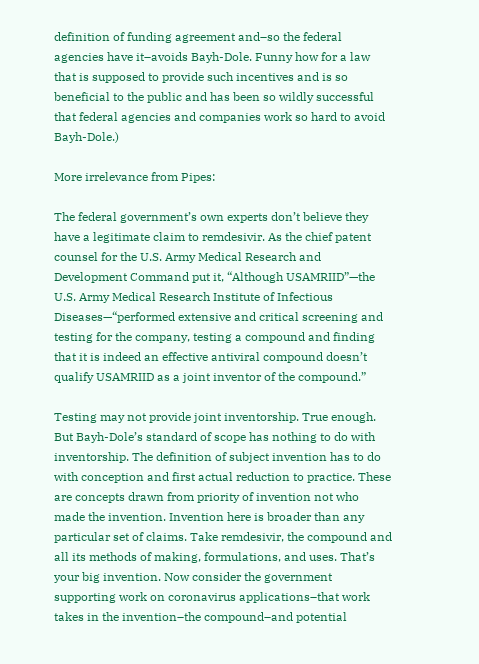definition of funding agreement and–so the federal agencies have it–avoids Bayh-Dole. Funny how for a law that is supposed to provide such incentives and is so beneficial to the public and has been so wildly successful that federal agencies and companies work so hard to avoid Bayh-Dole.)

More irrelevance from Pipes:

The federal government’s own experts don’t believe they have a legitimate claim to remdesivir. As the chief patent counsel for the U.S. Army Medical Research and Development Command put it, “Although USAMRIID”—the U.S. Army Medical Research Institute of Infectious Diseases—“performed extensive and critical screening and testing for the company, testing a compound and finding that it is indeed an effective antiviral compound doesn’t qualify USAMRIID as a joint inventor of the compound.”

Testing may not provide joint inventorship. True enough. But Bayh-Dole’s standard of scope has nothing to do with inventorship. The definition of subject invention has to do with conception and first actual reduction to practice. These are concepts drawn from priority of invention not who made the invention. Invention here is broader than any particular set of claims. Take remdesivir, the compound and all its methods of making, formulations, and uses. That’s your big invention. Now consider the government supporting work on coronavirus applications–that work takes in the invention–the compound–and potential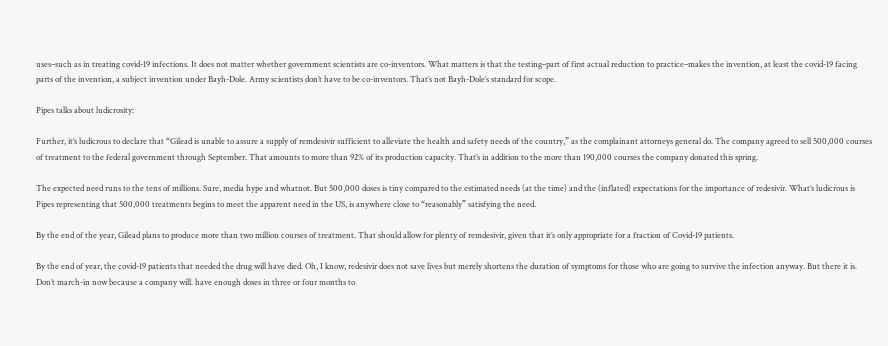uses–such as in treating covid-19 infections. It does not matter whether government scientists are co-inventors. What matters is that the testing–part of first actual reduction to practice–makes the invention, at least the covid-19 facing parts of the invention, a subject invention under Bayh-Dole. Army scientists don’t have to be co-inventors. That’s not Bayh-Dole’s standard for scope.

Pipes talks about ludicrosity:

Further, it’s ludicrous to declare that “Gilead is unable to assure a supply of remdesivir sufficient to alleviate the health and safety needs of the country,” as the complainant attorneys general do. The company agreed to sell 500,000 courses of treatment to the federal government through September. That amounts to more than 92% of its production capacity. That’s in addition to the more than 190,000 courses the company donated this spring.

The expected need runs to the tens of millions. Sure, media hype and whatnot. But 500,000 doses is tiny compared to the estimated needs (at the time) and the (inflated) expectations for the importance of redesivir. What’s ludicrous is Pipes representing that 500,000 treatments begins to meet the apparent need in the US, is anywhere close to “reasonably” satisfying the need.

By the end of the year, Gilead plans to produce more than two million courses of treatment. That should allow for plenty of remdesivir, given that it’s only appropriate for a fraction of Covid-19 patients.

By the end of year, the covid-19 patients that needed the drug will have died. Oh, I know, redesivir does not save lives but merely shortens the duration of symptoms for those who are going to survive the infection anyway. But there it is. Don’t march-in now because a company will. have enough doses in three or four months to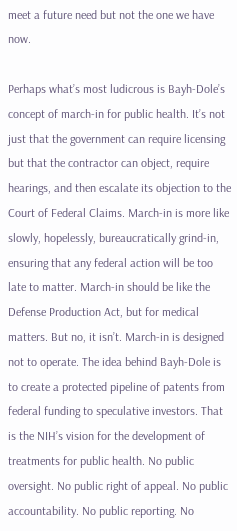meet a future need but not the one we have now.

Perhaps what’s most ludicrous is Bayh-Dole’s concept of march-in for public health. It’s not just that the government can require licensing but that the contractor can object, require hearings, and then escalate its objection to the Court of Federal Claims. March-in is more like slowly, hopelessly, bureaucratically grind-in, ensuring that any federal action will be too late to matter. March-in should be like the Defense Production Act, but for medical matters. But no, it isn’t. March-in is designed not to operate. The idea behind Bayh-Dole is to create a protected pipeline of patents from federal funding to speculative investors. That is the NIH’s vision for the development of treatments for public health. No public oversight. No public right of appeal. No public accountability. No public reporting. No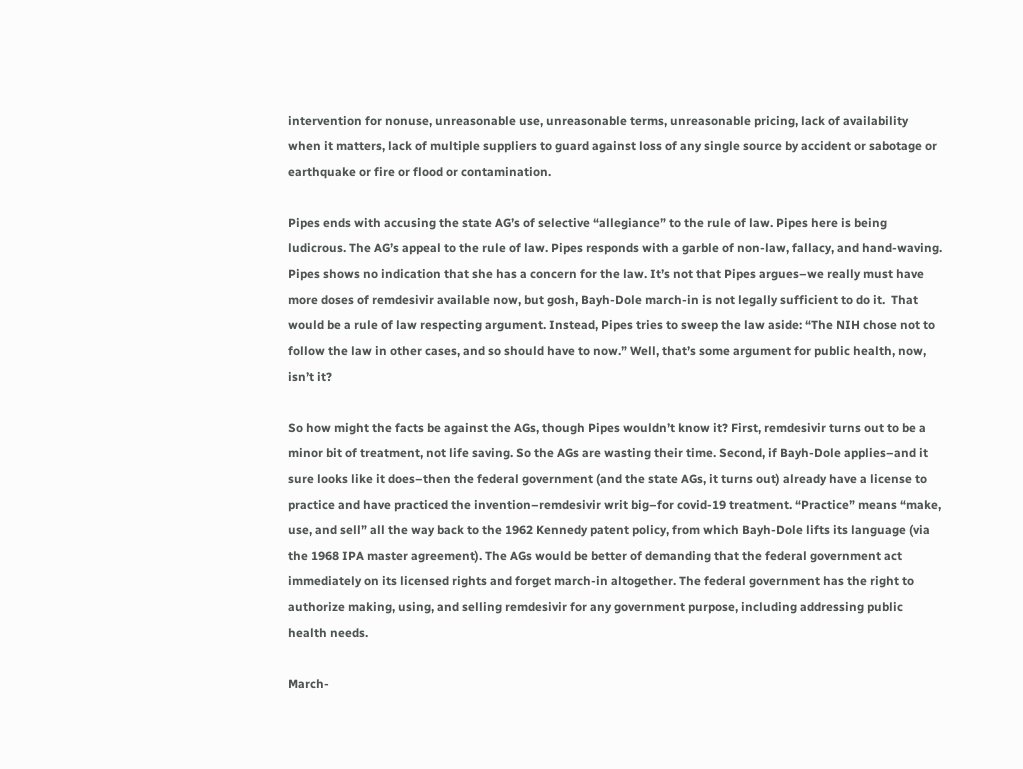intervention for nonuse, unreasonable use, unreasonable terms, unreasonable pricing, lack of availability when it matters, lack of multiple suppliers to guard against loss of any single source by accident or sabotage or earthquake or fire or flood or contamination.

Pipes ends with accusing the state AG’s of selective “allegiance” to the rule of law. Pipes here is being ludicrous. The AG’s appeal to the rule of law. Pipes responds with a garble of non-law, fallacy, and hand-waving. Pipes shows no indication that she has a concern for the law. It’s not that Pipes argues–we really must have more doses of remdesivir available now, but gosh, Bayh-Dole march-in is not legally sufficient to do it.  That would be a rule of law respecting argument. Instead, Pipes tries to sweep the law aside: “The NIH chose not to follow the law in other cases, and so should have to now.” Well, that’s some argument for public health, now, isn’t it?

So how might the facts be against the AGs, though Pipes wouldn’t know it? First, remdesivir turns out to be a minor bit of treatment, not life saving. So the AGs are wasting their time. Second, if Bayh-Dole applies–and it sure looks like it does–then the federal government (and the state AGs, it turns out) already have a license to practice and have practiced the invention–remdesivir writ big–for covid-19 treatment. “Practice” means “make, use, and sell” all the way back to the 1962 Kennedy patent policy, from which Bayh-Dole lifts its language (via the 1968 IPA master agreement). The AGs would be better of demanding that the federal government act immediately on its licensed rights and forget march-in altogether. The federal government has the right to authorize making, using, and selling remdesivir for any government purpose, including addressing public health needs.

March-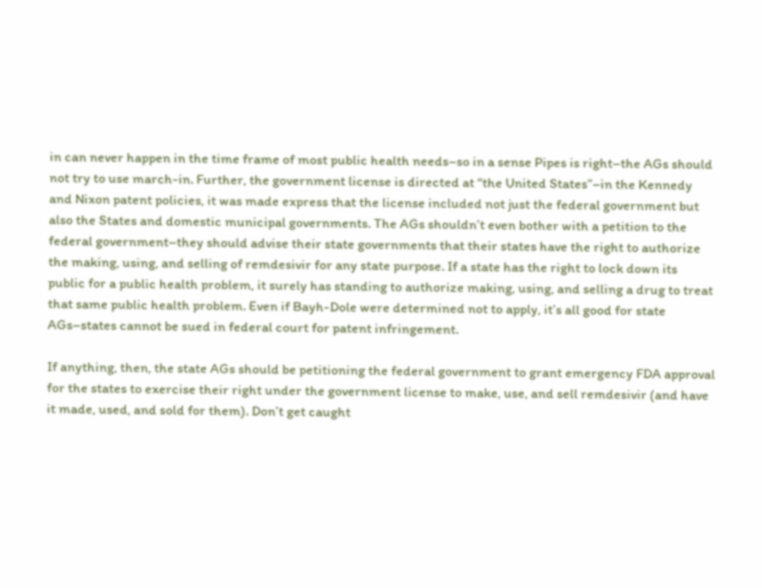in can never happen in the time frame of most public health needs–so in a sense Pipes is right–the AGs should not try to use march-in. Further, the government license is directed at “the United States”–in the Kennedy and Nixon patent policies, it was made express that the license included not just the federal government but also the States and domestic municipal governments. The AGs shouldn’t even bother with a petition to the federal government–they should advise their state governments that their states have the right to authorize the making, using, and selling of remdesivir for any state purpose. If a state has the right to lock down its public for a public health problem, it surely has standing to authorize making, using, and selling a drug to treat that same public health problem. Even if Bayh-Dole were determined not to apply, it’s all good for state AGs–states cannot be sued in federal court for patent infringement.

If anything, then, the state AGs should be petitioning the federal government to grant emergency FDA approval for the states to exercise their right under the government license to make, use, and sell remdesivir (and have it made, used, and sold for them). Don’t get caught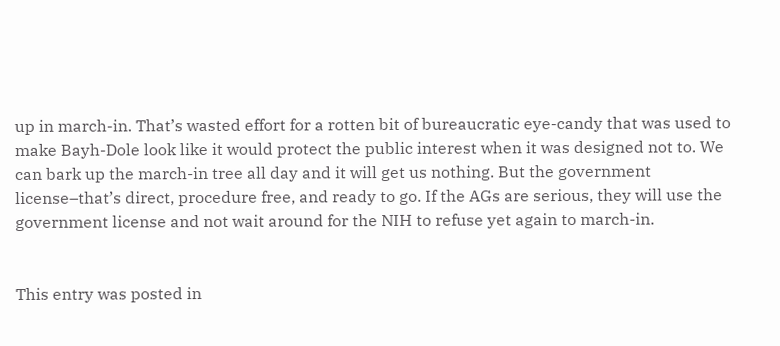up in march-in. That’s wasted effort for a rotten bit of bureaucratic eye-candy that was used to make Bayh-Dole look like it would protect the public interest when it was designed not to. We can bark up the march-in tree all day and it will get us nothing. But the government license–that’s direct, procedure free, and ready to go. If the AGs are serious, they will use the government license and not wait around for the NIH to refuse yet again to march-in.


This entry was posted in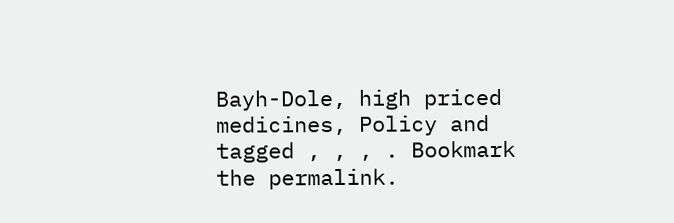Bayh-Dole, high priced medicines, Policy and tagged , , , . Bookmark the permalink.